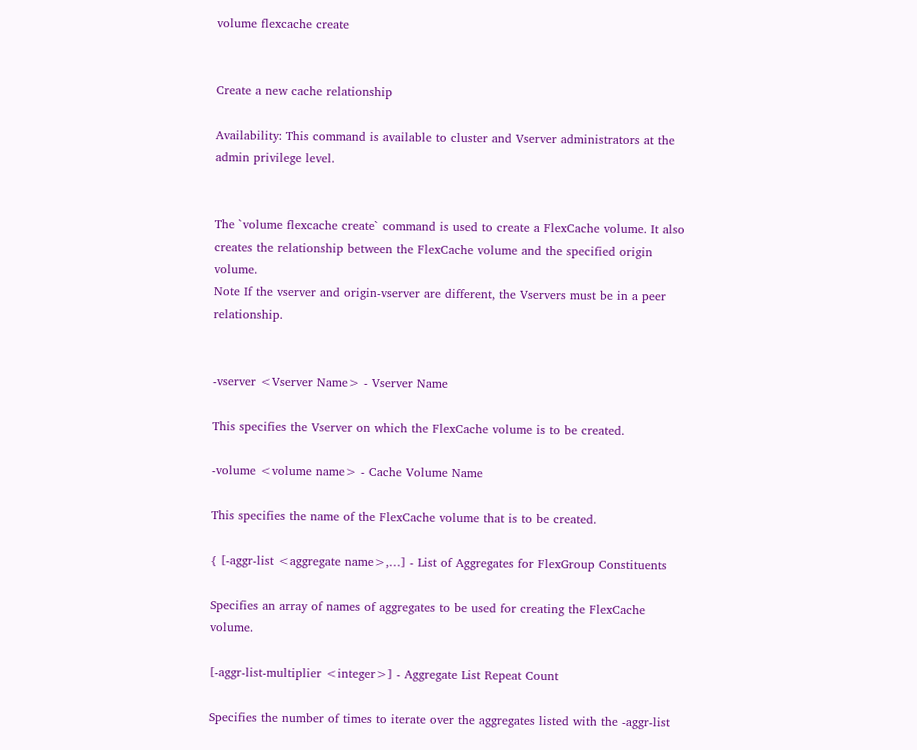volume flexcache create


Create a new cache relationship

Availability: This command is available to cluster and Vserver administrators at the admin privilege level.


The `volume flexcache create` command is used to create a FlexCache volume. It also creates the relationship between the FlexCache volume and the specified origin volume.
Note If the vserver and origin-vserver are different, the Vservers must be in a peer relationship.


-vserver <Vserver Name> - Vserver Name

This specifies the Vserver on which the FlexCache volume is to be created.

-volume <volume name> - Cache Volume Name

This specifies the name of the FlexCache volume that is to be created.

{ [-aggr-list <aggregate name>,…] - List of Aggregates for FlexGroup Constituents

Specifies an array of names of aggregates to be used for creating the FlexCache volume.

[-aggr-list-multiplier <integer>] - Aggregate List Repeat Count

Specifies the number of times to iterate over the aggregates listed with the -aggr-list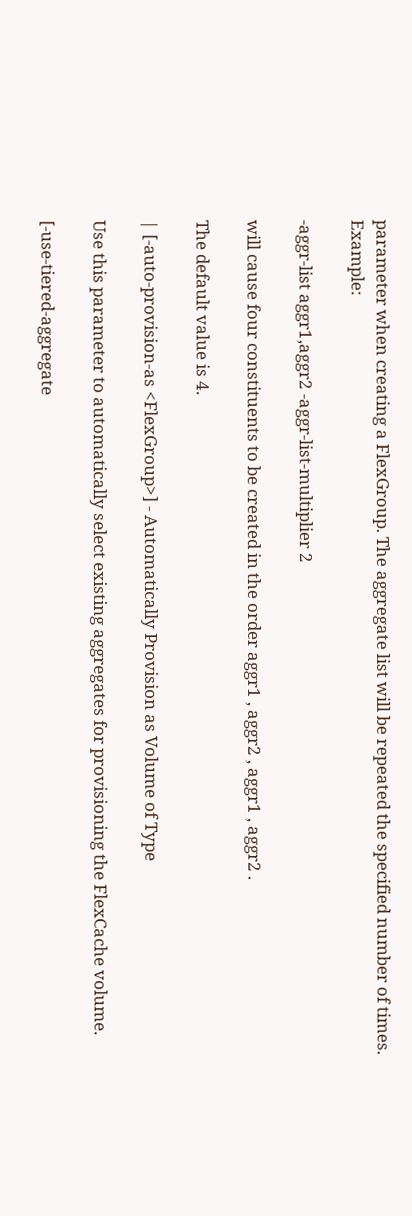parameter when creating a FlexGroup. The aggregate list will be repeated the specified number of times. Example:

-aggr-list aggr1,aggr2 -aggr-list-multiplier 2

will cause four constituents to be created in the order aggr1 , aggr2 , aggr1 , aggr2 .

The default value is 4.

| [-auto-provision-as <FlexGroup>] - Automatically Provision as Volume of Type

Use this parameter to automatically select existing aggregates for provisioning the FlexCache volume.

[-use-tiered-aggregate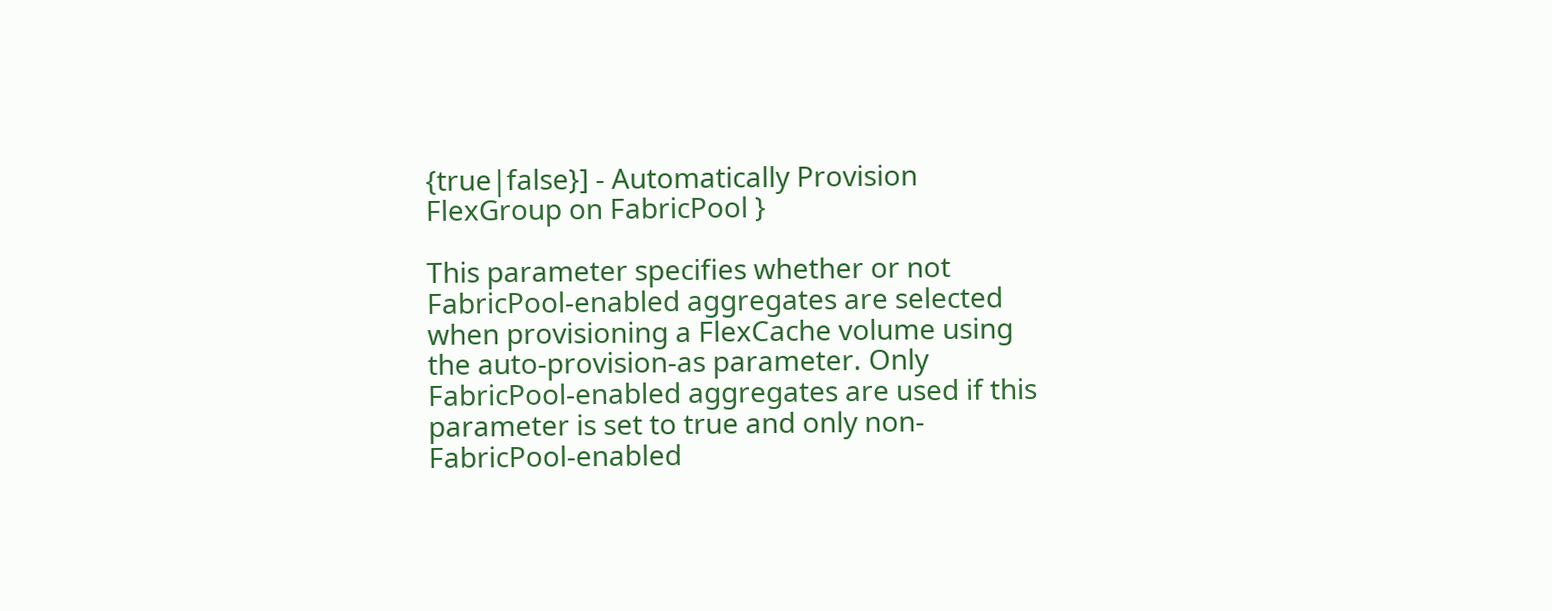{true|false}] - Automatically Provision FlexGroup on FabricPool }

This parameter specifies whether or not FabricPool-enabled aggregates are selected when provisioning a FlexCache volume using the auto-provision-as parameter. Only FabricPool-enabled aggregates are used if this parameter is set to true and only non-FabricPool-enabled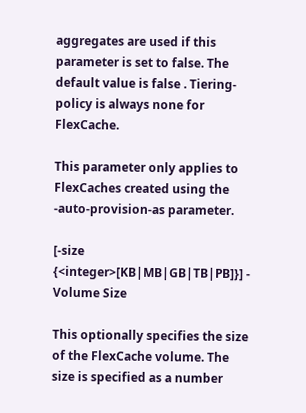aggregates are used if this parameter is set to false. The default value is false . Tiering-policy is always none for FlexCache.

This parameter only applies to FlexCaches created using the -auto-provision-as parameter.

[-size {<integer>[KB|MB|GB|TB|PB]}] - Volume Size

This optionally specifies the size of the FlexCache volume. The size is specified as a number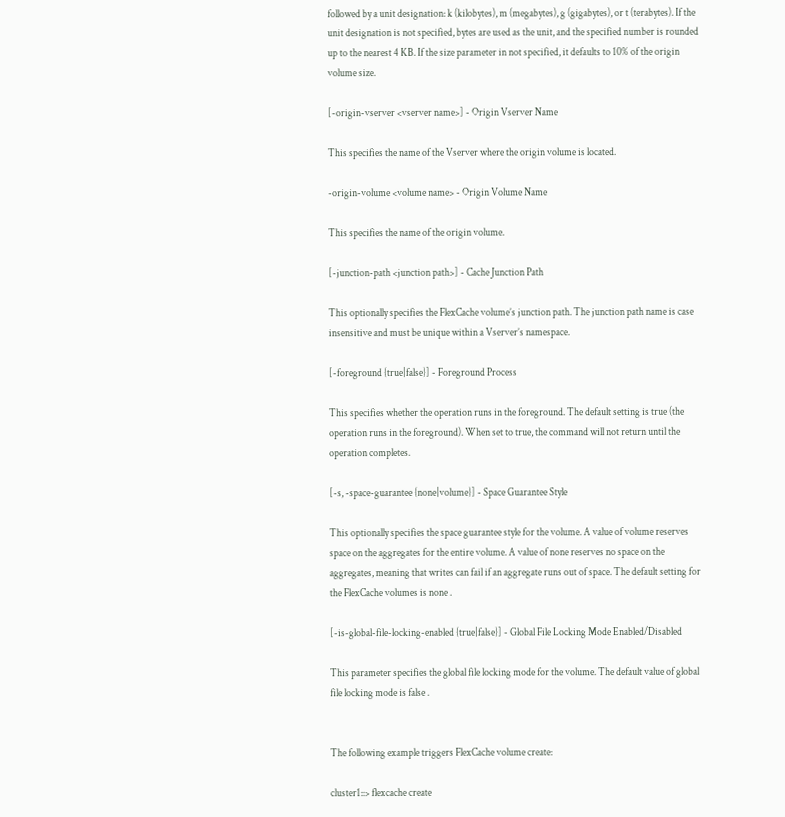followed by a unit designation: k (kilobytes), m (megabytes), g (gigabytes), or t (terabytes). If the unit designation is not specified, bytes are used as the unit, and the specified number is rounded up to the nearest 4 KB. If the size parameter in not specified, it defaults to 10% of the origin volume size.

[-origin-vserver <vserver name>] - Origin Vserver Name

This specifies the name of the Vserver where the origin volume is located.

-origin-volume <volume name> - Origin Volume Name

This specifies the name of the origin volume.

[-junction-path <junction path>] - Cache Junction Path

This optionally specifies the FlexCache volume’s junction path. The junction path name is case insensitive and must be unique within a Vserver’s namespace.

[-foreground {true|false}] - Foreground Process

This specifies whether the operation runs in the foreground. The default setting is true (the operation runs in the foreground). When set to true, the command will not return until the operation completes.

[-s, -space-guarantee {none|volume}] - Space Guarantee Style

This optionally specifies the space guarantee style for the volume. A value of volume reserves space on the aggregates for the entire volume. A value of none reserves no space on the aggregates, meaning that writes can fail if an aggregate runs out of space. The default setting for the FlexCache volumes is none .

[-is-global-file-locking-enabled {true|false}] - Global File Locking Mode Enabled/Disabled

This parameter specifies the global file locking mode for the volume. The default value of global file locking mode is false .


The following example triggers FlexCache volume create:

cluster1::> flexcache create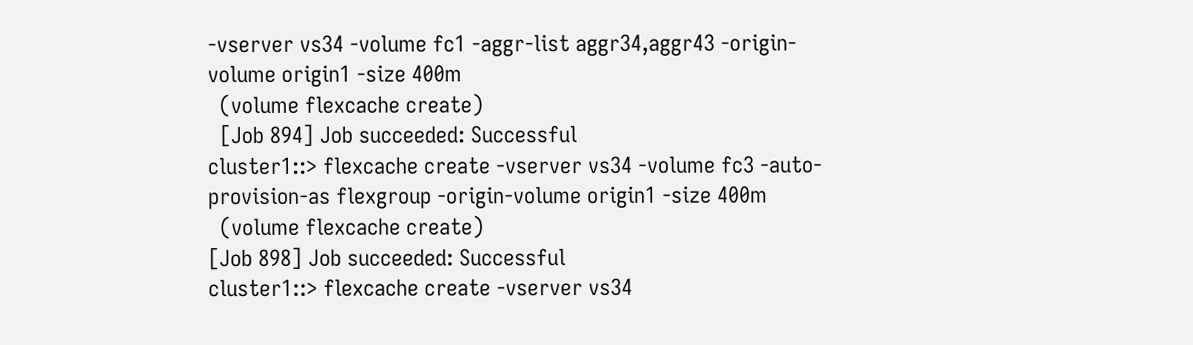-vserver vs34 -volume fc1 -aggr-list aggr34,aggr43 -origin-volume origin1 -size 400m
  (volume flexcache create)
  [Job 894] Job succeeded: Successful
cluster1::> flexcache create -vserver vs34 -volume fc3 -auto-provision-as flexgroup -origin-volume origin1 -size 400m
  (volume flexcache create)
[Job 898] Job succeeded: Successful
cluster1::> flexcache create -vserver vs34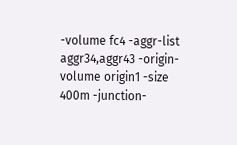-volume fc4 -aggr-list aggr34,aggr43 -origin-volume origin1 -size 400m -junction-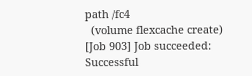path /fc4
  (volume flexcache create)
[Job 903] Job succeeded: Successful